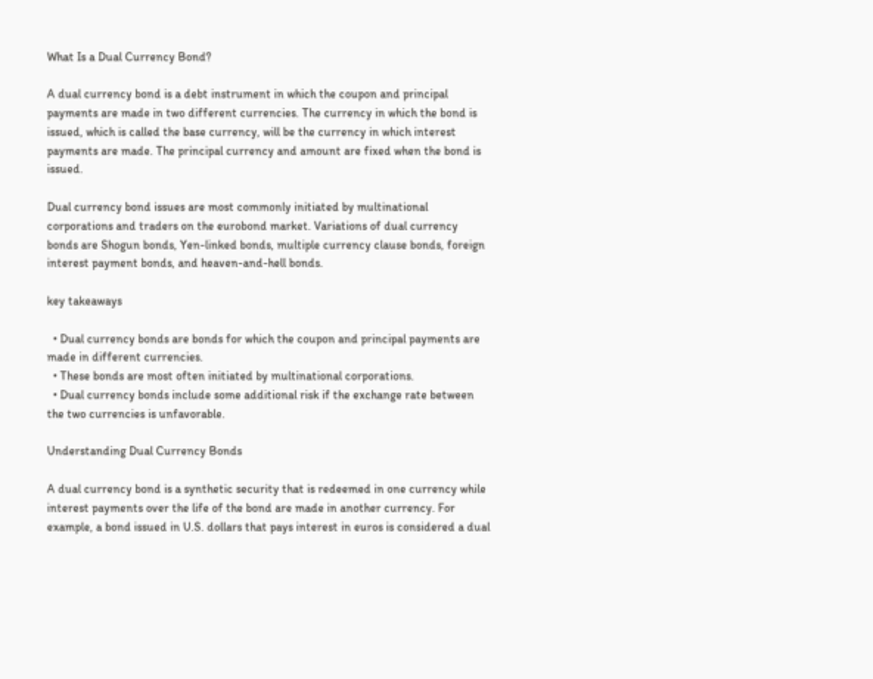What Is a Dual Currency Bond?

A dual currency bond is a debt instrument in which the coupon and principal payments are made in two different currencies. The currency in which the bond is issued, which is called the base currency, will be the currency in which interest payments are made. The principal currency and amount are fixed when the bond is issued.

Dual currency bond issues are most commonly initiated by multinational corporations and traders on the eurobond market. Variations of dual currency bonds are Shogun bonds, Yen-linked bonds, multiple currency clause bonds, foreign interest payment bonds, and heaven-and-hell bonds.

key takeaways

  • Dual currency bonds are bonds for which the coupon and principal payments are made in different currencies.
  • These bonds are most often initiated by multinational corporations.
  • Dual currency bonds include some additional risk if the exchange rate between the two currencies is unfavorable.

Understanding Dual Currency Bonds

A dual currency bond is a synthetic security that is redeemed in one currency while interest payments over the life of the bond are made in another currency. For example, a bond issued in U.S. dollars that pays interest in euros is considered a dual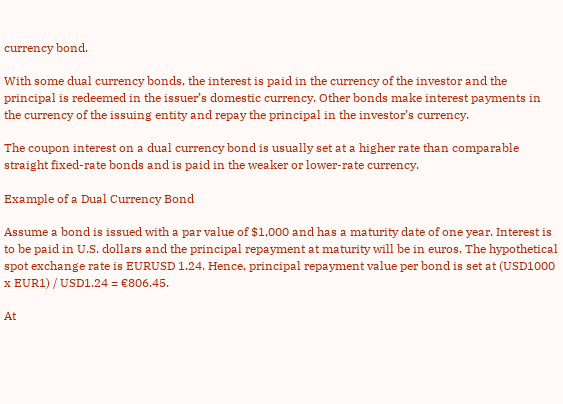currency bond.

With some dual currency bonds, the interest is paid in the currency of the investor and the principal is redeemed in the issuer’s domestic currency. Other bonds make interest payments in the currency of the issuing entity and repay the principal in the investor’s currency.

The coupon interest on a dual currency bond is usually set at a higher rate than comparable straight fixed-rate bonds and is paid in the weaker or lower-rate currency.

Example of a Dual Currency Bond

Assume a bond is issued with a par value of $1,000 and has a maturity date of one year. Interest is to be paid in U.S. dollars and the principal repayment at maturity will be in euros. The hypothetical spot exchange rate is EURUSD 1.24. Hence, principal repayment value per bond is set at (USD1000 x EUR1) / USD1.24 = €806.45.

At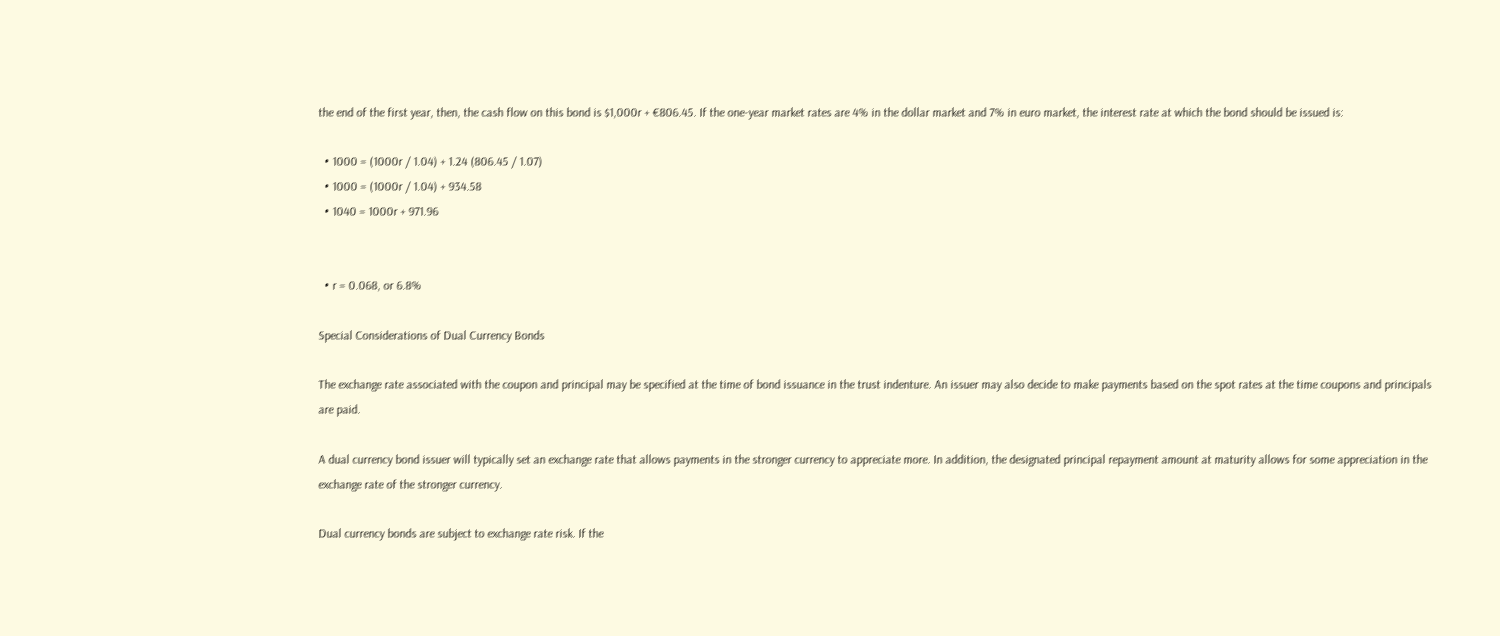the end of the first year, then, the cash flow on this bond is $1,000r + €806.45. If the one-year market rates are 4% in the dollar market and 7% in euro market, the interest rate at which the bond should be issued is:

  • 1000 = (1000r / 1.04) + 1.24 (806.45 / 1.07)
  • 1000 = (1000r / 1.04) + 934.58
  • 1040 = 1000r + 971.96


  • r = 0.068, or 6.8%

Special Considerations of Dual Currency Bonds

The exchange rate associated with the coupon and principal may be specified at the time of bond issuance in the trust indenture. An issuer may also decide to make payments based on the spot rates at the time coupons and principals are paid.

A dual currency bond issuer will typically set an exchange rate that allows payments in the stronger currency to appreciate more. In addition, the designated principal repayment amount at maturity allows for some appreciation in the exchange rate of the stronger currency.

Dual currency bonds are subject to exchange rate risk. If the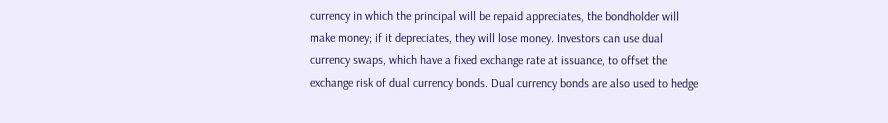currency in which the principal will be repaid appreciates, the bondholder will make money; if it depreciates, they will lose money. Investors can use dual currency swaps, which have a fixed exchange rate at issuance, to offset the exchange risk of dual currency bonds. Dual currency bonds are also used to hedge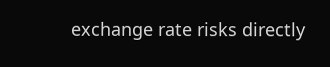exchange rate risks directly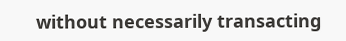without necessarily transacting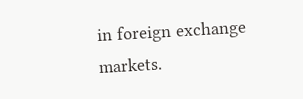in foreign exchange markets.